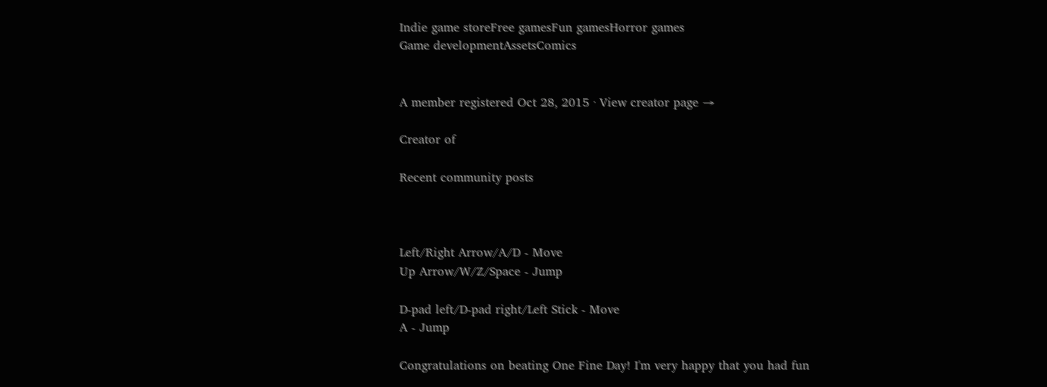Indie game storeFree gamesFun gamesHorror games
Game developmentAssetsComics


A member registered Oct 28, 2015 · View creator page →

Creator of

Recent community posts



Left/Right Arrow/A/D - Move
Up Arrow/W/Z/Space - Jump

D-pad left/D-pad right/Left Stick - Move
A - Jump

Congratulations on beating One Fine Day! I'm very happy that you had fun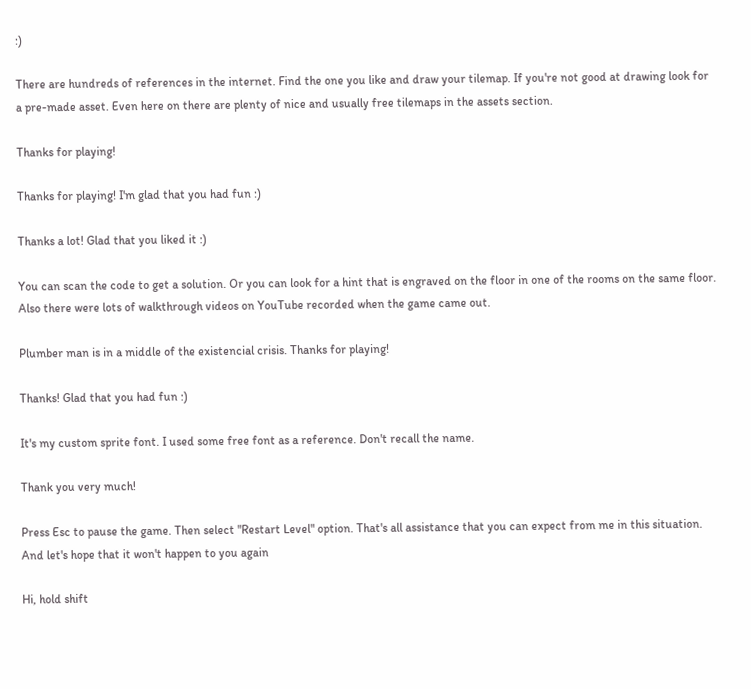:)

There are hundreds of references in the internet. Find the one you like and draw your tilemap. If you're not good at drawing look for a pre-made asset. Even here on there are plenty of nice and usually free tilemaps in the assets section.

Thanks for playing!

Thanks for playing! I'm glad that you had fun :)

Thanks a lot! Glad that you liked it :)

You can scan the code to get a solution. Or you can look for a hint that is engraved on the floor in one of the rooms on the same floor. Also there were lots of walkthrough videos on YouTube recorded when the game came out.

Plumber man is in a middle of the existencial crisis. Thanks for playing!

Thanks! Glad that you had fun :)

It's my custom sprite font. I used some free font as a reference. Don't recall the name.

Thank you very much!

Press Esc to pause the game. Then select "Restart Level" option. That's all assistance that you can expect from me in this situation. And let's hope that it won't happen to you again

Hi, hold shift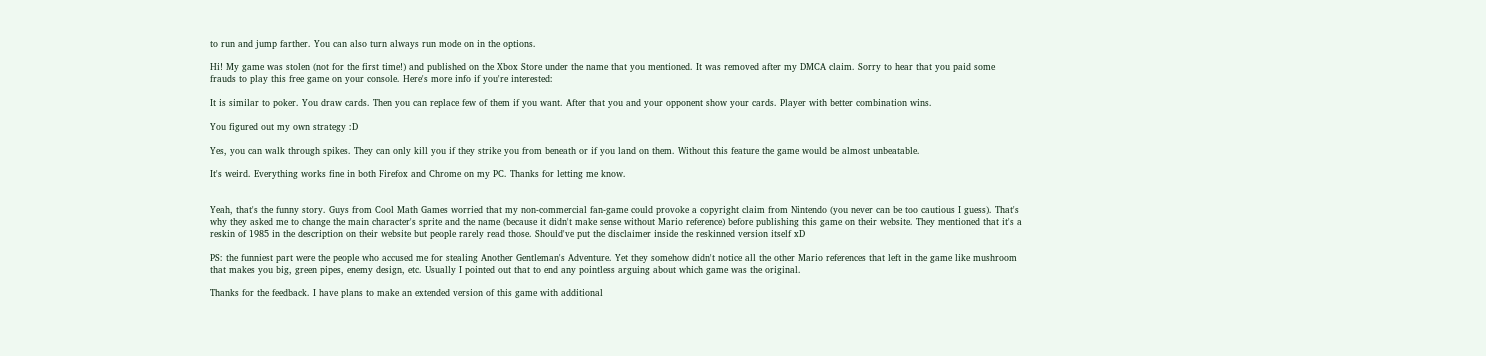to run and jump farther. You can also turn always run mode on in the options.

Hi! My game was stolen (not for the first time!) and published on the Xbox Store under the name that you mentioned. It was removed after my DMCA claim. Sorry to hear that you paid some frauds to play this free game on your console. Here's more info if you're interested:

It is similar to poker. You draw cards. Then you can replace few of them if you want. After that you and your opponent show your cards. Player with better combination wins.

You figured out my own strategy :D

Yes, you can walk through spikes. They can only kill you if they strike you from beneath or if you land on them. Without this feature the game would be almost unbeatable.

It's weird. Everything works fine in both Firefox and Chrome on my PC. Thanks for letting me know.


Yeah, that's the funny story. Guys from Cool Math Games worried that my non-commercial fan-game could provoke a copyright claim from Nintendo (you never can be too cautious I guess). That's why they asked me to change the main character's sprite and the name (because it didn't make sense without Mario reference) before publishing this game on their website. They mentioned that it's a reskin of 1985 in the description on their website but people rarely read those. Should've put the disclaimer inside the reskinned version itself xD

PS: the funniest part were the people who accused me for stealing Another Gentleman's Adventure. Yet they somehow didn't notice all the other Mario references that left in the game like mushroom that makes you big, green pipes, enemy design, etc. Usually I pointed out that to end any pointless arguing about which game was the original.

Thanks for the feedback. I have plans to make an extended version of this game with additional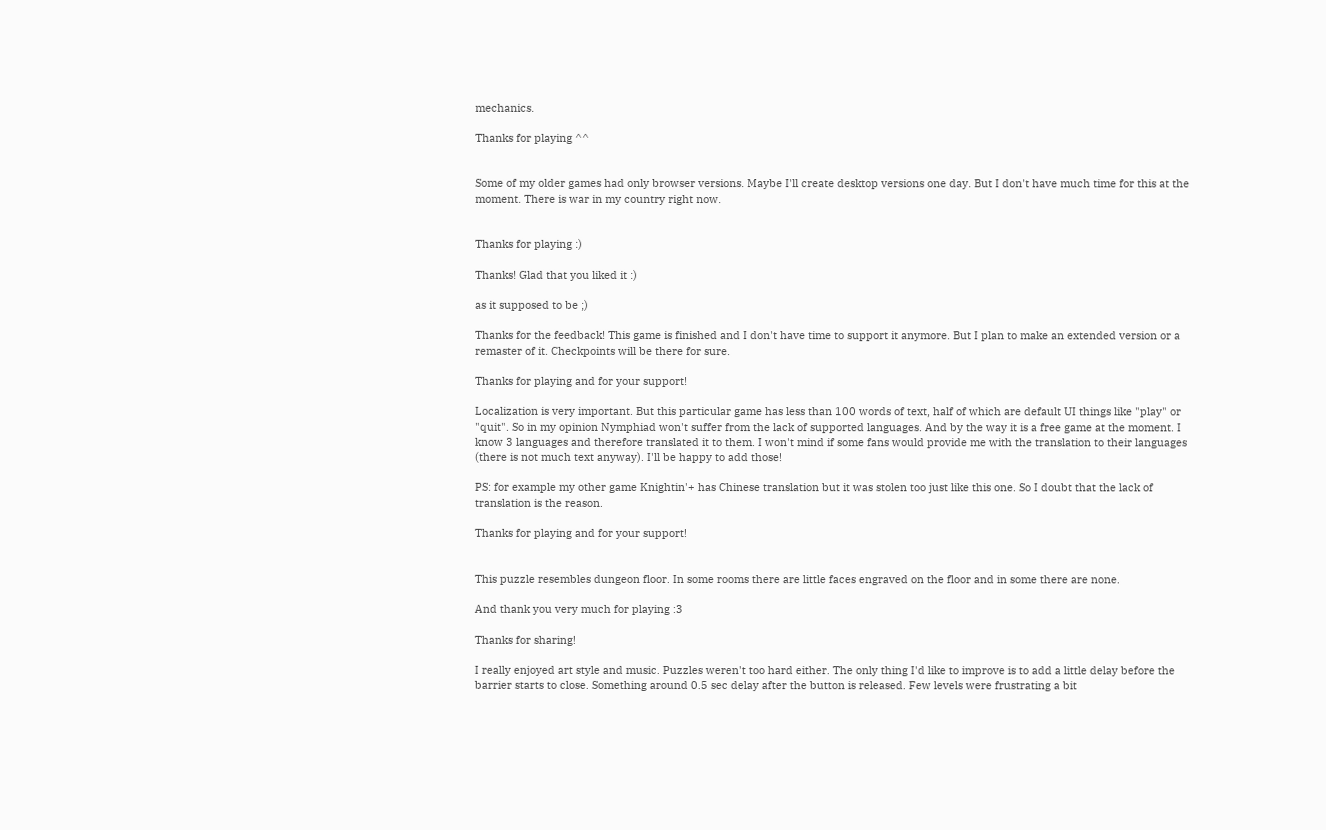mechanics.

Thanks for playing ^^


Some of my older games had only browser versions. Maybe I'll create desktop versions one day. But I don't have much time for this at the moment. There is war in my country right now.


Thanks for playing :)

Thanks! Glad that you liked it :)

as it supposed to be ;)

Thanks for the feedback! This game is finished and I don't have time to support it anymore. But I plan to make an extended version or a remaster of it. Checkpoints will be there for sure.

Thanks for playing and for your support!

Localization is very important. But this particular game has less than 100 words of text, half of which are default UI things like "play" or "quit". So in my opinion Nymphiad won't suffer from the lack of supported languages. And by the way it is a free game at the moment. I know 3 languages and therefore translated it to them. I won't mind if some fans would provide me with the translation to their languages (there is not much text anyway). I'll be happy to add those!

PS: for example my other game Knightin'+ has Chinese translation but it was stolen too just like this one. So I doubt that the lack of translation is the reason.

Thanks for playing and for your support!


This puzzle resembles dungeon floor. In some rooms there are little faces engraved on the floor and in some there are none.

And thank you very much for playing :3

Thanks for sharing!

I really enjoyed art style and music. Puzzles weren't too hard either. The only thing I'd like to improve is to add a little delay before the barrier starts to close. Something around 0.5 sec delay after the button is released. Few levels were frustrating a bit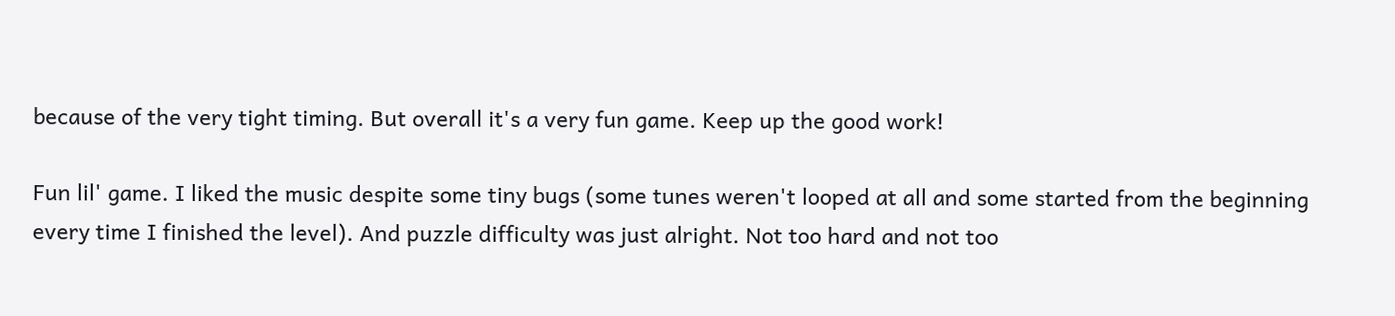because of the very tight timing. But overall it's a very fun game. Keep up the good work!

Fun lil' game. I liked the music despite some tiny bugs (some tunes weren't looped at all and some started from the beginning every time I finished the level). And puzzle difficulty was just alright. Not too hard and not too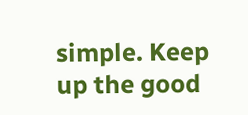simple. Keep up the good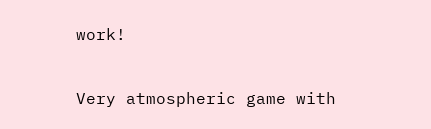work!

Very atmospheric game with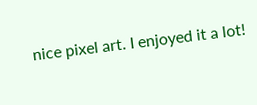nice pixel art. I enjoyed it a lot!